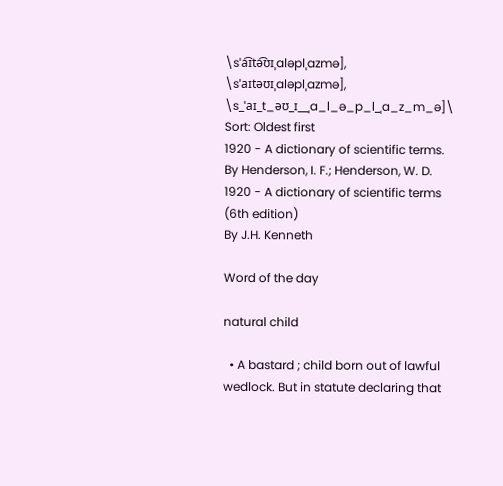\sˈa͡ɪtə͡ʊɪˌaləplˌazmə], \sˈaɪtəʊɪˌaləplˌazmə], \s_ˈaɪ_t_əʊ_ɪ__ˌa_l_ə_p_l_ˌa_z_m_ə]\
Sort: Oldest first
1920 - A dictionary of scientific terms.
By Henderson, I. F.; Henderson, W. D.
1920 - A dictionary of scientific terms (6th edition)
By J.H. Kenneth

Word of the day

natural child

  • A bastard ; child born out of lawful wedlock. But in statute declaring that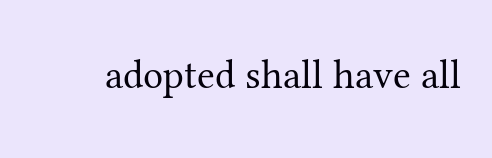adopted shall have all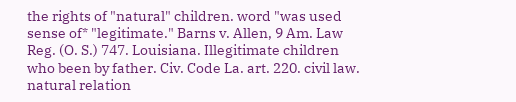the rights of "natural" children. word "was used sense of* "legitimate." Barns v. Allen, 9 Am. Law Reg. (O. S.) 747. Louisiana. Illegitimate children who been by father. Civ. Code La. art. 220. civil law. natural relation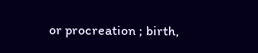or procreation ; birth,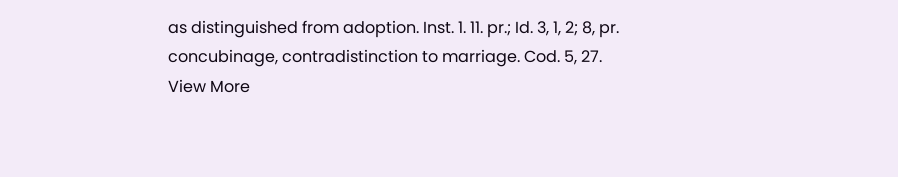as distinguished from adoption. Inst. 1. 11. pr.; Id. 3, 1, 2; 8, pr. concubinage, contradistinction to marriage. Cod. 5, 27.
View More